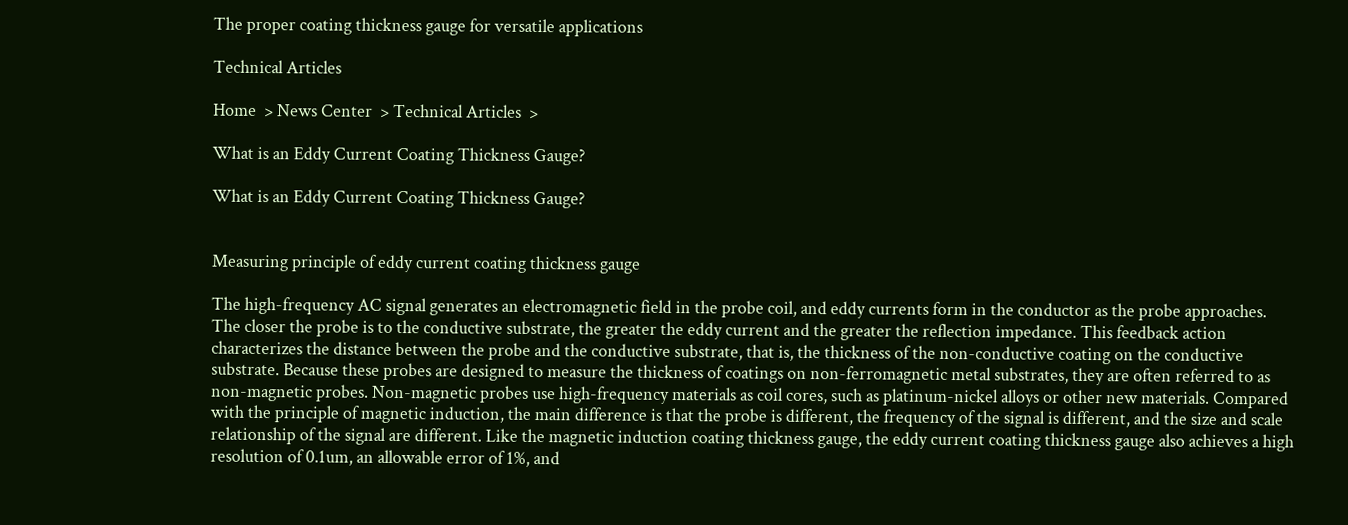The proper coating thickness gauge for versatile applications

Technical Articles

Home  > News Center  > Technical Articles  >

What is an Eddy Current Coating Thickness Gauge?

What is an Eddy Current Coating Thickness Gauge?


Measuring principle of eddy current coating thickness gauge

The high-frequency AC signal generates an electromagnetic field in the probe coil, and eddy currents form in the conductor as the probe approaches. The closer the probe is to the conductive substrate, the greater the eddy current and the greater the reflection impedance. This feedback action characterizes the distance between the probe and the conductive substrate, that is, the thickness of the non-conductive coating on the conductive substrate. Because these probes are designed to measure the thickness of coatings on non-ferromagnetic metal substrates, they are often referred to as non-magnetic probes. Non-magnetic probes use high-frequency materials as coil cores, such as platinum-nickel alloys or other new materials. Compared with the principle of magnetic induction, the main difference is that the probe is different, the frequency of the signal is different, and the size and scale relationship of the signal are different. Like the magnetic induction coating thickness gauge, the eddy current coating thickness gauge also achieves a high resolution of 0.1um, an allowable error of 1%, and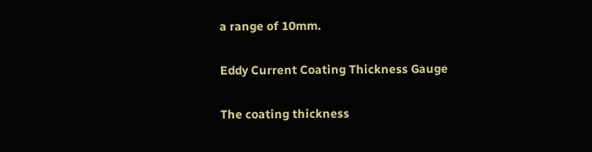a range of 10mm.

Eddy Current Coating Thickness Gauge

The coating thickness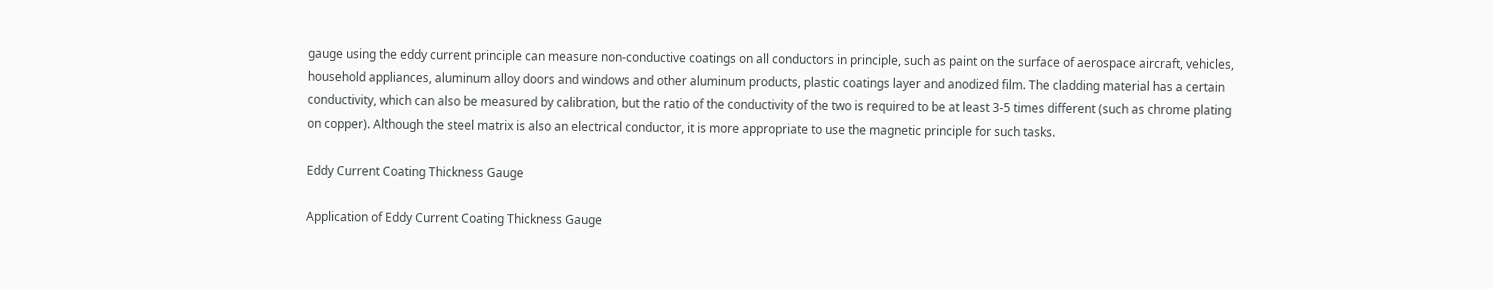gauge using the eddy current principle can measure non-conductive coatings on all conductors in principle, such as paint on the surface of aerospace aircraft, vehicles, household appliances, aluminum alloy doors and windows and other aluminum products, plastic coatings layer and anodized film. The cladding material has a certain conductivity, which can also be measured by calibration, but the ratio of the conductivity of the two is required to be at least 3-5 times different (such as chrome plating on copper). Although the steel matrix is also an electrical conductor, it is more appropriate to use the magnetic principle for such tasks.

Eddy Current Coating Thickness Gauge

Application of Eddy Current Coating Thickness Gauge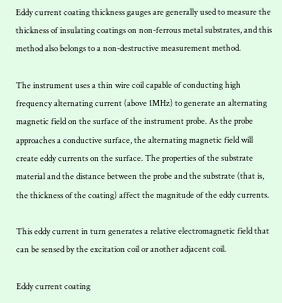Eddy current coating thickness gauges are generally used to measure the thickness of insulating coatings on non-ferrous metal substrates, and this method also belongs to a non-destructive measurement method.

The instrument uses a thin wire coil capable of conducting high frequency alternating current (above 1MHz) to generate an alternating magnetic field on the surface of the instrument probe. As the probe approaches a conductive surface, the alternating magnetic field will create eddy currents on the surface. The properties of the substrate material and the distance between the probe and the substrate (that is, the thickness of the coating) affect the magnitude of the eddy currents.

This eddy current in turn generates a relative electromagnetic field that can be sensed by the excitation coil or another adjacent coil.

Eddy current coating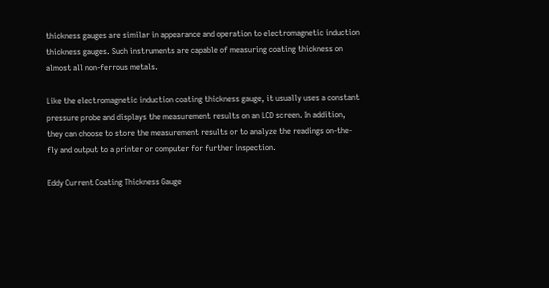thickness gauges are similar in appearance and operation to electromagnetic induction thickness gauges. Such instruments are capable of measuring coating thickness on almost all non-ferrous metals.

Like the electromagnetic induction coating thickness gauge, it usually uses a constant pressure probe and displays the measurement results on an LCD screen. In addition, they can choose to store the measurement results or to analyze the readings on-the-fly and output to a printer or computer for further inspection.

Eddy Current Coating Thickness Gauge